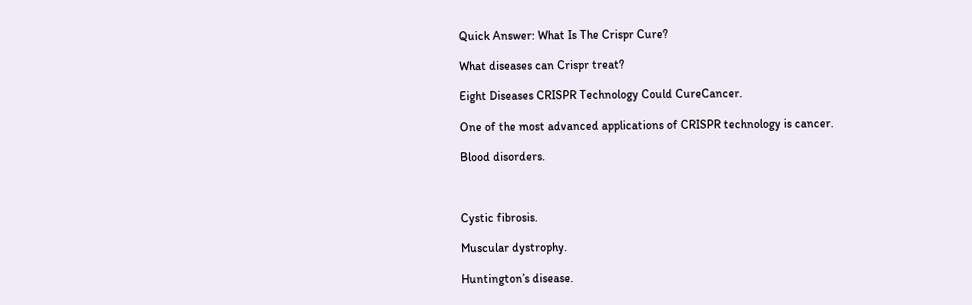Quick Answer: What Is The Crispr Cure?

What diseases can Crispr treat?

Eight Diseases CRISPR Technology Could CureCancer.

One of the most advanced applications of CRISPR technology is cancer.

Blood disorders.



Cystic fibrosis.

Muscular dystrophy.

Huntington’s disease.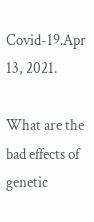Covid-19.Apr 13, 2021.

What are the bad effects of genetic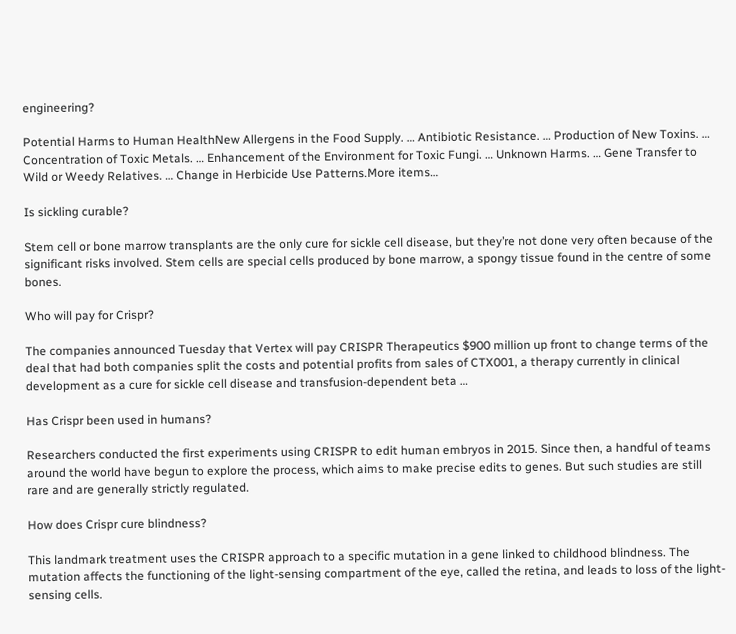engineering?

Potential Harms to Human HealthNew Allergens in the Food Supply. … Antibiotic Resistance. … Production of New Toxins. … Concentration of Toxic Metals. … Enhancement of the Environment for Toxic Fungi. … Unknown Harms. … Gene Transfer to Wild or Weedy Relatives. … Change in Herbicide Use Patterns.More items…

Is sickling curable?

Stem cell or bone marrow transplants are the only cure for sickle cell disease, but they’re not done very often because of the significant risks involved. Stem cells are special cells produced by bone marrow, a spongy tissue found in the centre of some bones.

Who will pay for Crispr?

The companies announced Tuesday that Vertex will pay CRISPR Therapeutics $900 million up front to change terms of the deal that had both companies split the costs and potential profits from sales of CTX001, a therapy currently in clinical development as a cure for sickle cell disease and transfusion-dependent beta …

Has Crispr been used in humans?

Researchers conducted the first experiments using CRISPR to edit human embryos in 2015. Since then, a handful of teams around the world have begun to explore the process, which aims to make precise edits to genes. But such studies are still rare and are generally strictly regulated.

How does Crispr cure blindness?

This landmark treatment uses the CRISPR approach to a specific mutation in a gene linked to childhood blindness. The mutation affects the functioning of the light-sensing compartment of the eye, called the retina, and leads to loss of the light-sensing cells.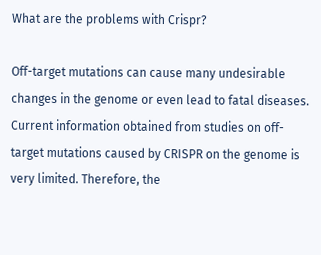What are the problems with Crispr?

Off-target mutations can cause many undesirable changes in the genome or even lead to fatal diseases. Current information obtained from studies on off-target mutations caused by CRISPR on the genome is very limited. Therefore, the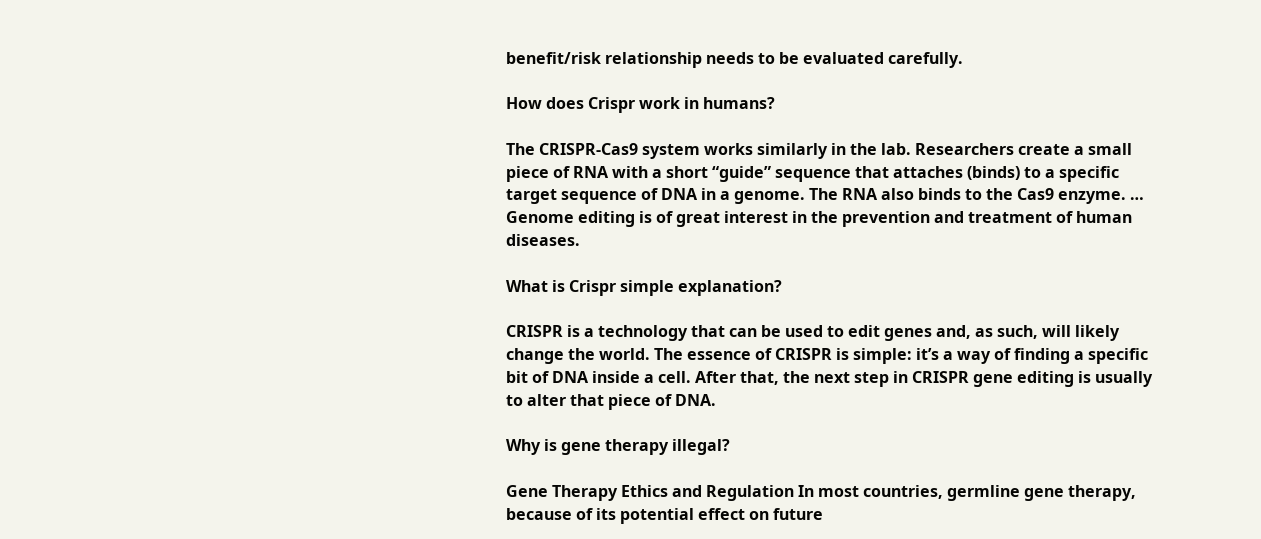benefit/risk relationship needs to be evaluated carefully.

How does Crispr work in humans?

The CRISPR-Cas9 system works similarly in the lab. Researchers create a small piece of RNA with a short “guide” sequence that attaches (binds) to a specific target sequence of DNA in a genome. The RNA also binds to the Cas9 enzyme. … Genome editing is of great interest in the prevention and treatment of human diseases.

What is Crispr simple explanation?

CRISPR is a technology that can be used to edit genes and, as such, will likely change the world. The essence of CRISPR is simple: it’s a way of finding a specific bit of DNA inside a cell. After that, the next step in CRISPR gene editing is usually to alter that piece of DNA.

Why is gene therapy illegal?

Gene Therapy Ethics and Regulation In most countries, germline gene therapy, because of its potential effect on future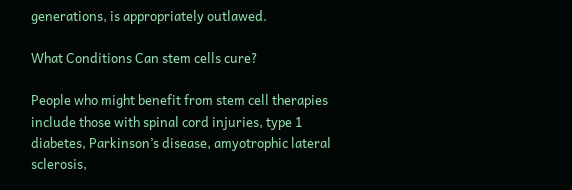generations, is appropriately outlawed.

What Conditions Can stem cells cure?

People who might benefit from stem cell therapies include those with spinal cord injuries, type 1 diabetes, Parkinson’s disease, amyotrophic lateral sclerosis,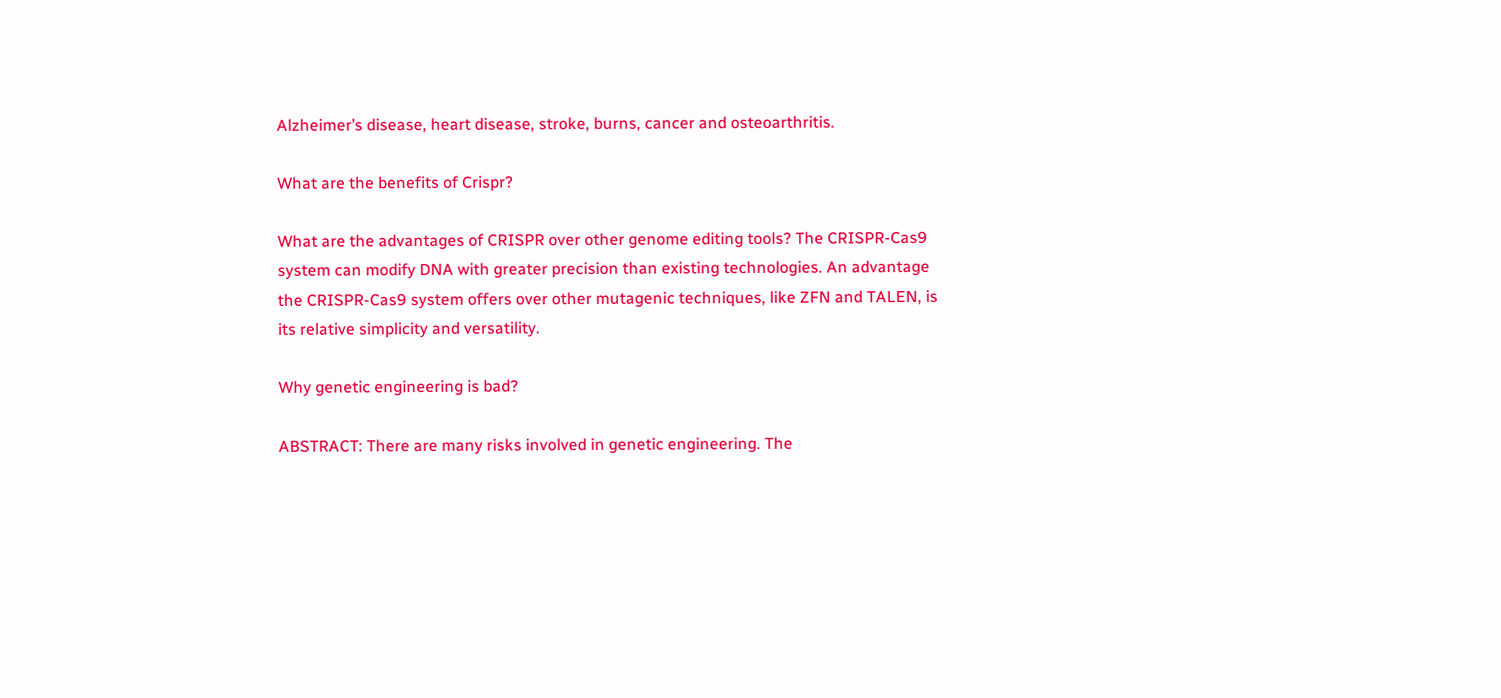Alzheimer’s disease, heart disease, stroke, burns, cancer and osteoarthritis.

What are the benefits of Crispr?

What are the advantages of CRISPR over other genome editing tools? The CRISPR-Cas9 system can modify DNA with greater precision than existing technologies. An advantage the CRISPR-Cas9 system offers over other mutagenic techniques, like ZFN and TALEN, is its relative simplicity and versatility.

Why genetic engineering is bad?

ABSTRACT: There are many risks involved in genetic engineering. The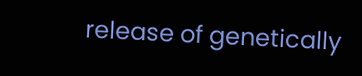release of genetically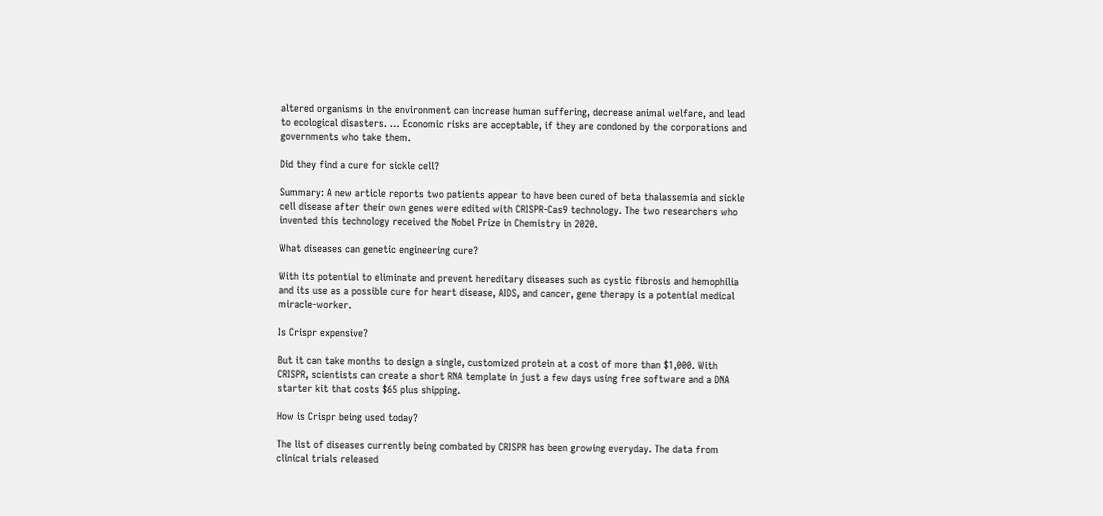altered organisms in the environment can increase human suffering, decrease animal welfare, and lead to ecological disasters. … Economic risks are acceptable, if they are condoned by the corporations and governments who take them.

Did they find a cure for sickle cell?

Summary: A new article reports two patients appear to have been cured of beta thalassemia and sickle cell disease after their own genes were edited with CRISPR-Cas9 technology. The two researchers who invented this technology received the Nobel Prize in Chemistry in 2020.

What diseases can genetic engineering cure?

With its potential to eliminate and prevent hereditary diseases such as cystic fibrosis and hemophilia and its use as a possible cure for heart disease, AIDS, and cancer, gene therapy is a potential medical miracle-worker.

Is Crispr expensive?

But it can take months to design a single, customized protein at a cost of more than $1,000. With CRISPR, scientists can create a short RNA template in just a few days using free software and a DNA starter kit that costs $65 plus shipping.

How is Crispr being used today?

The list of diseases currently being combated by CRISPR has been growing everyday. The data from clinical trials released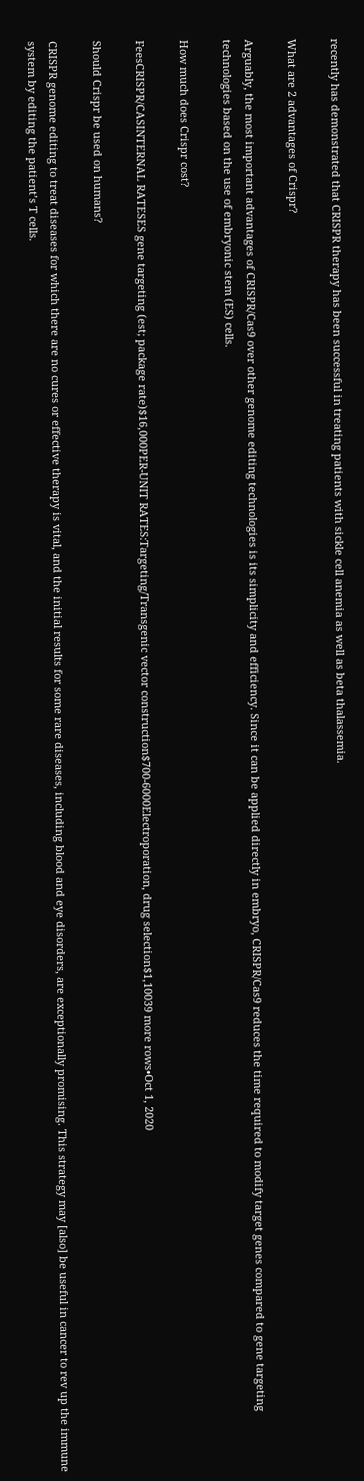recently has demonstrated that CRISPR therapy has been successful in treating patients with sickle cell anemia as well as beta thalassemia.

What are 2 advantages of Crispr?

Arguably, the most important advantages of CRISPR/Cas9 over other genome editing technologies is its simplicity and efficiency. Since it can be applied directly in embryo, CRISPR/Cas9 reduces the time required to modify target genes compared to gene targeting technologies based on the use of embryonic stem (ES) cells.

How much does Crispr cost?

FeesCRISPR/CASINTERNAL RATESES gene targeting (est; package rate)$16,000PER-UNIT RATES:Targeting/Transgenic vector construction$700-6000Electroporation, drug selection$1,10039 more rows•Oct 1, 2020

Should Crispr be used on humans?

CRISPR genome editing to treat diseases for which there are no cures or effective therapy is vital, and the initial results for some rare diseases, including blood and eye disorders, are exceptionally promising. This strategy may [also] be useful in cancer to rev up the immune system by editing the patient’s T cells.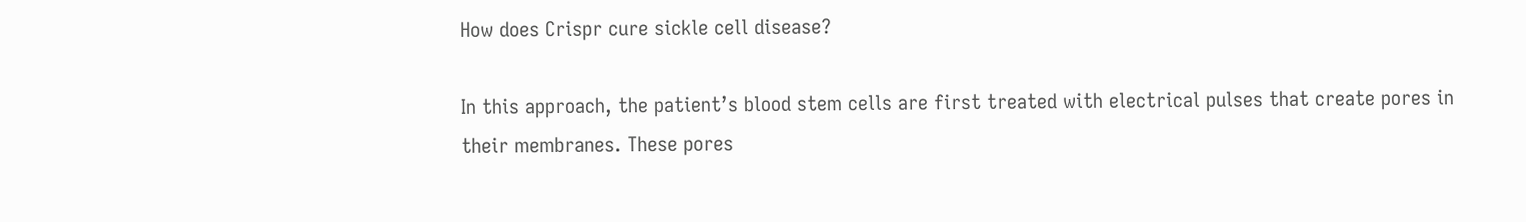How does Crispr cure sickle cell disease?

In this approach, the patient’s blood stem cells are first treated with electrical pulses that create pores in their membranes. These pores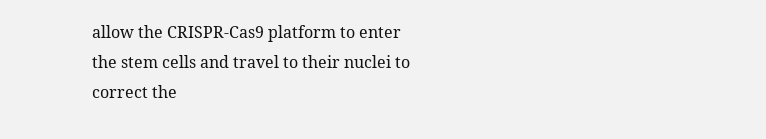allow the CRISPR-Cas9 platform to enter the stem cells and travel to their nuclei to correct the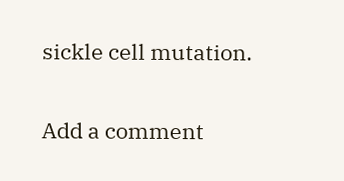sickle cell mutation.

Add a comment